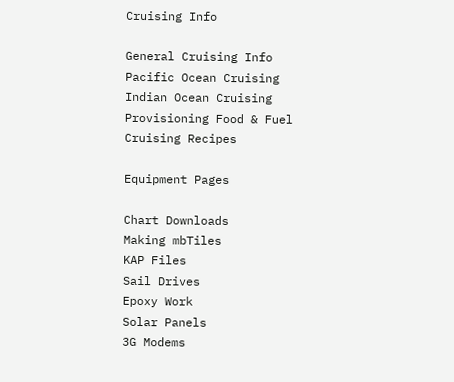Cruising Info

General Cruising Info
Pacific Ocean Cruising
Indian Ocean Cruising
Provisioning Food & Fuel
Cruising Recipes

Equipment Pages

Chart Downloads
Making mbTiles
KAP Files
Sail Drives
Epoxy Work
Solar Panels
3G Modems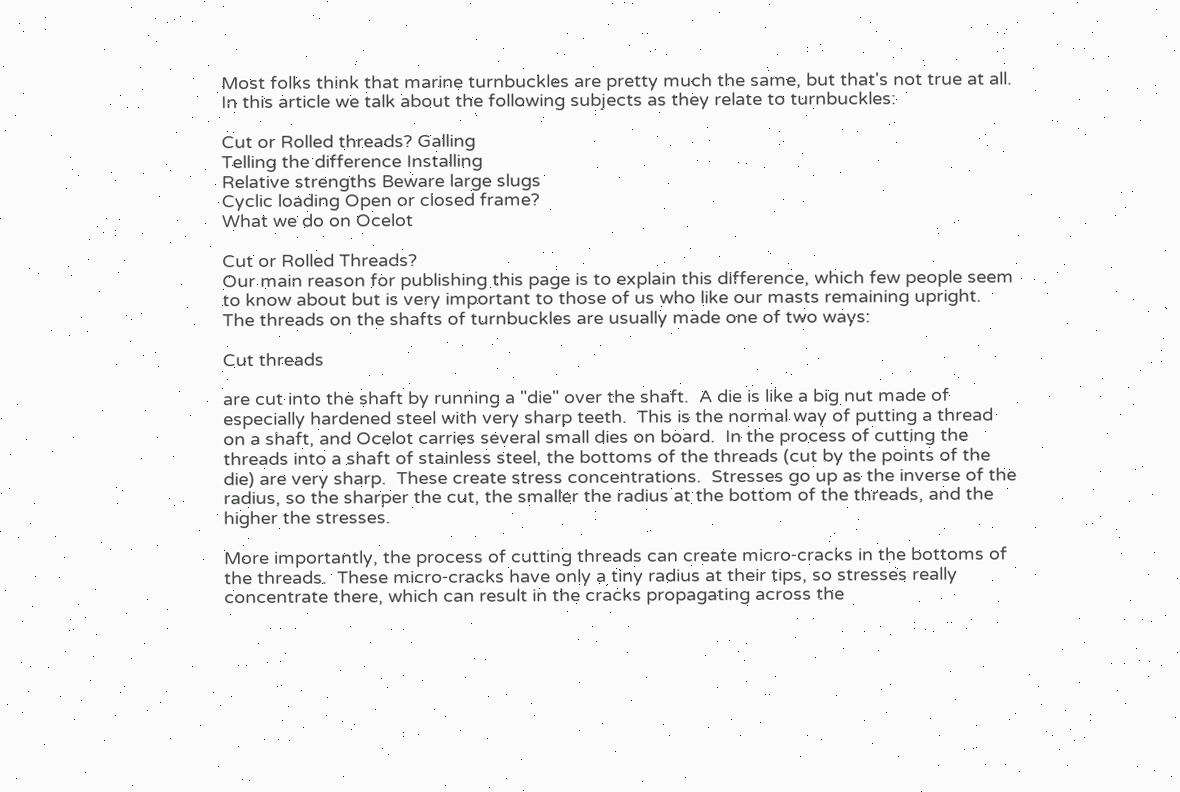Most folks think that marine turnbuckles are pretty much the same, but that's not true at all.  In this article we talk about the following subjects as they relate to turnbuckles:

Cut or Rolled threads? Galling
Telling the difference Installing
Relative strengths Beware large slugs
Cyclic loading Open or closed frame?
What we do on Ocelot

Cut or Rolled Threads?
Our main reason for publishing this page is to explain this difference, which few people seem to know about but is very important to those of us who like our masts remaining upright.  The threads on the shafts of turnbuckles are usually made one of two ways:

Cut threads

are cut into the shaft by running a "die" over the shaft.  A die is like a big nut made of especially hardened steel with very sharp teeth.  This is the normal way of putting a thread on a shaft, and Ocelot carries several small dies on board.  In the process of cutting the threads into a shaft of stainless steel, the bottoms of the threads (cut by the points of the die) are very sharp.  These create stress concentrations.  Stresses go up as the inverse of the radius, so the sharper the cut, the smaller the radius at the bottom of the threads, and the higher the stresses.

More importantly, the process of cutting threads can create micro‑cracks in the bottoms of the threads.  These micro‑cracks have only a tiny radius at their tips, so stresses really concentrate there, which can result in the cracks propagating across the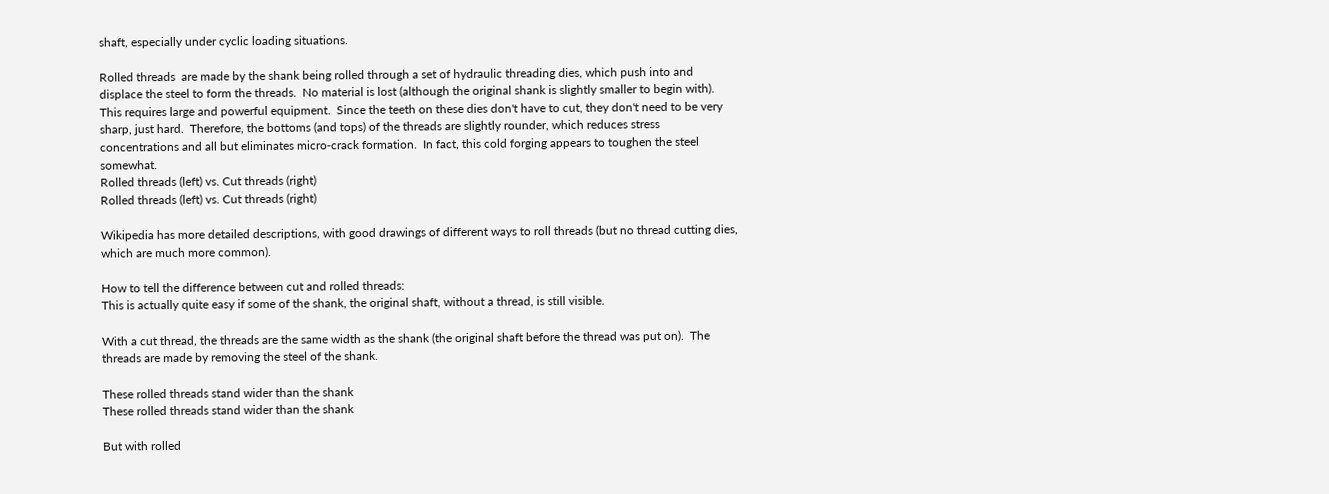shaft, especially under cyclic loading situations.

Rolled threads  are made by the shank being rolled through a set of hydraulic threading dies, which push into and displace the steel to form the threads.  No material is lost (although the original shank is slightly smaller to begin with).  This requires large and powerful equipment.  Since the teeth on these dies don't have to cut, they don't need to be very sharp, just hard.  Therefore, the bottoms (and tops) of the threads are slightly rounder, which reduces stress concentrations and all but eliminates micro‑crack formation.  In fact, this cold forging appears to toughen the steel somewhat.
Rolled threads (left) vs. Cut threads (right)
Rolled threads (left) vs. Cut threads (right)

Wikipedia has more detailed descriptions, with good drawings of different ways to roll threads (but no thread cutting dies, which are much more common).

How to tell the difference between cut and rolled threads:
This is actually quite easy if some of the shank, the original shaft, without a thread, is still visible.

With a cut thread, the threads are the same width as the shank (the original shaft before the thread was put on).  The threads are made by removing the steel of the shank.

These rolled threads stand wider than the shank
These rolled threads stand wider than the shank

But with rolled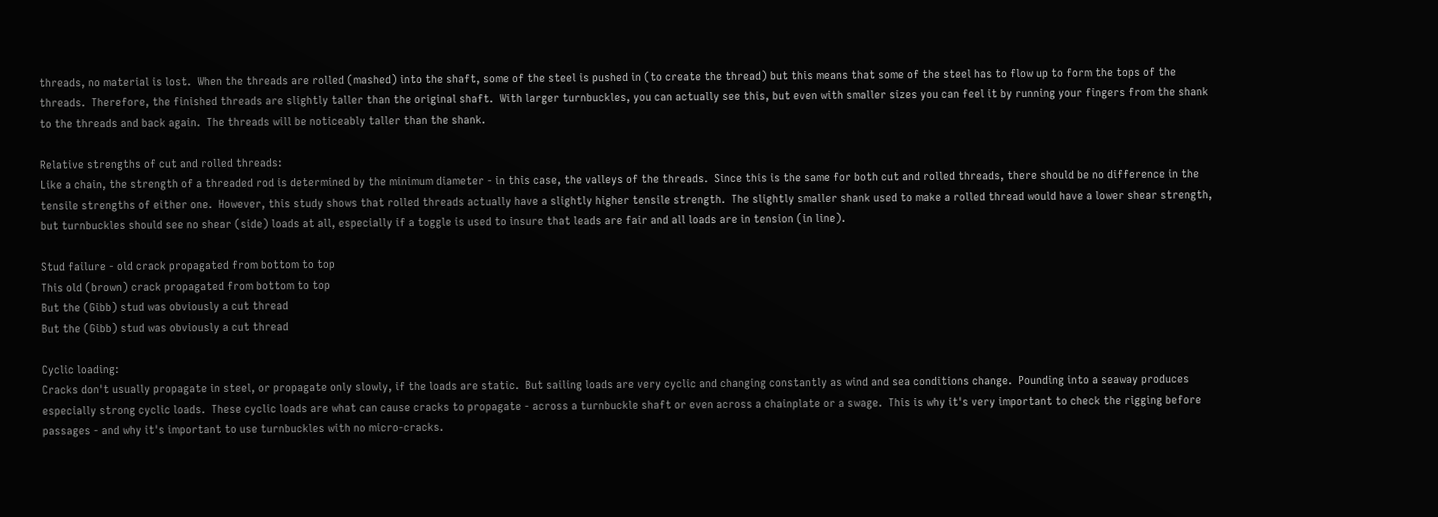threads, no material is lost.  When the threads are rolled (mashed) into the shaft, some of the steel is pushed in (to create the thread) but this means that some of the steel has to flow up to form the tops of the threads.  Therefore, the finished threads are slightly taller than the original shaft.  With larger turnbuckles, you can actually see this, but even with smaller sizes you can feel it by running your fingers from the shank to the threads and back again.  The threads will be noticeably taller than the shank.

Relative strengths of cut and rolled threads:
Like a chain, the strength of a threaded rod is determined by the minimum diameter - in this case, the valleys of the threads.  Since this is the same for both cut and rolled threads, there should be no difference in the tensile strengths of either one.  However, this study shows that rolled threads actually have a slightly higher tensile strength.  The slightly smaller shank used to make a rolled thread would have a lower shear strength, but turnbuckles should see no shear (side) loads at all, especially if a toggle is used to insure that leads are fair and all loads are in tension (in line).

Stud failure - old crack propagated from bottom to top
This old (brown) crack propagated from bottom to top
But the (Gibb) stud was obviously a cut thread
But the (Gibb) stud was obviously a cut thread

Cyclic loading:
Cracks don't usually propagate in steel, or propagate only slowly, if the loads are static.  But sailing loads are very cyclic and changing constantly as wind and sea conditions change.  Pounding into a seaway produces especially strong cyclic loads.  These cyclic loads are what can cause cracks to propagate - across a turnbuckle shaft or even across a chainplate or a swage.  This is why it's very important to check the rigging before passages - and why it's important to use turnbuckles with no micro‑cracks.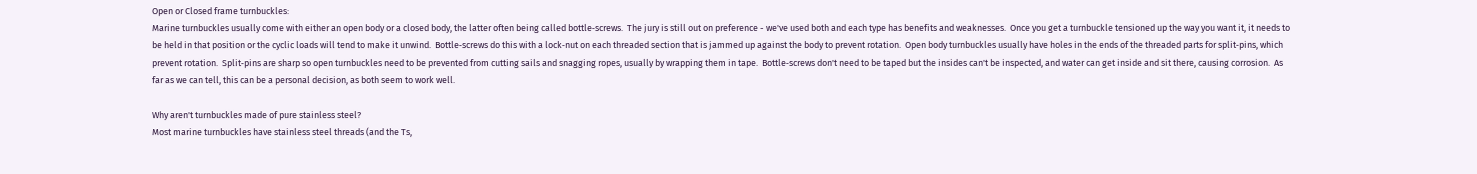Open or Closed frame turnbuckles:
Marine turnbuckles usually come with either an open body or a closed body, the latter often being called bottle‑screws.  The jury is still out on preference - we've used both and each type has benefits and weaknesses.  Once you get a turnbuckle tensioned up the way you want it, it needs to be held in that position or the cyclic loads will tend to make it unwind.  Bottle‑screws do this with a lock‑nut on each threaded section that is jammed up against the body to prevent rotation.  Open body turnbuckles usually have holes in the ends of the threaded parts for split‑pins, which prevent rotation.  Split‑pins are sharp so open turnbuckles need to be prevented from cutting sails and snagging ropes, usually by wrapping them in tape.  Bottle‑screws don't need to be taped but the insides can't be inspected, and water can get inside and sit there, causing corrosion.  As far as we can tell, this can be a personal decision, as both seem to work well.

Why aren't turnbuckles made of pure stainless steel?
Most marine turnbuckles have stainless steel threads (and the Ts,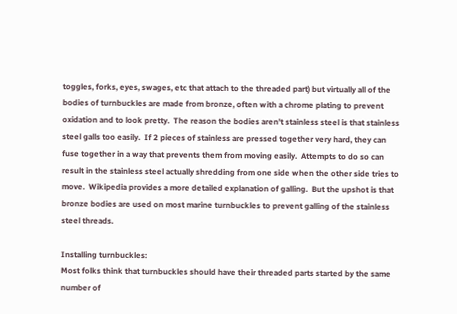toggles, forks, eyes, swages, etc that attach to the threaded part) but virtually all of the bodies of turnbuckles are made from bronze, often with a chrome plating to prevent oxidation and to look pretty.  The reason the bodies aren't stainless steel is that stainless steel galls too easily.  If 2 pieces of stainless are pressed together very hard, they can fuse together in a way that prevents them from moving easily.  Attempts to do so can result in the stainless steel actually shredding from one side when the other side tries to move.  Wikipedia provides a more detailed explanation of galling.  But the upshot is that bronze bodies are used on most marine turnbuckles to prevent galling of the stainless steel threads.

Installing turnbuckles:
Most folks think that turnbuckles should have their threaded parts started by the same number of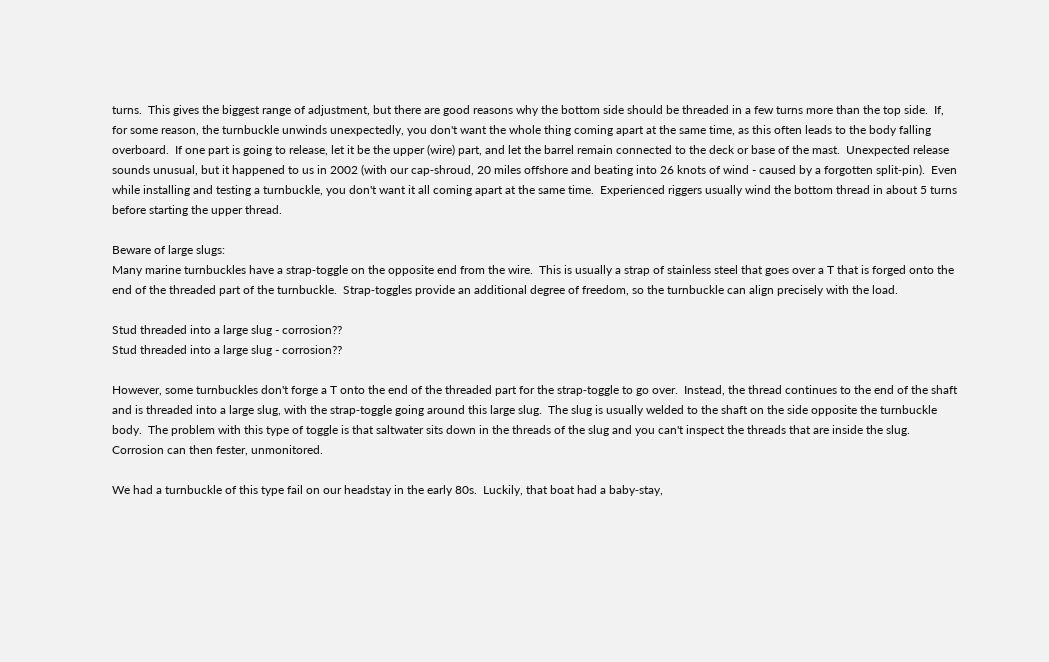turns.  This gives the biggest range of adjustment, but there are good reasons why the bottom side should be threaded in a few turns more than the top side.  If, for some reason, the turnbuckle unwinds unexpectedly, you don't want the whole thing coming apart at the same time, as this often leads to the body falling overboard.  If one part is going to release, let it be the upper (wire) part, and let the barrel remain connected to the deck or base of the mast.  Unexpected release sounds unusual, but it happened to us in 2002 (with our cap‑shroud, 20 miles offshore and beating into 26 knots of wind - caused by a forgotten split‑pin).  Even while installing and testing a turnbuckle, you don't want it all coming apart at the same time.  Experienced riggers usually wind the bottom thread in about 5 turns before starting the upper thread.

Beware of large slugs:
Many marine turnbuckles have a strap‑toggle on the opposite end from the wire.  This is usually a strap of stainless steel that goes over a T that is forged onto the end of the threaded part of the turnbuckle.  Strap‑toggles provide an additional degree of freedom, so the turnbuckle can align precisely with the load.

Stud threaded into a large slug - corrosion??
Stud threaded into a large slug - corrosion??

However, some turnbuckles don't forge a T onto the end of the threaded part for the strap‑toggle to go over.  Instead, the thread continues to the end of the shaft and is threaded into a large slug, with the strap‑toggle going around this large slug.  The slug is usually welded to the shaft on the side opposite the turnbuckle body.  The problem with this type of toggle is that saltwater sits down in the threads of the slug and you can't inspect the threads that are inside the slug.  Corrosion can then fester, unmonitored.

We had a turnbuckle of this type fail on our headstay in the early 80s.  Luckily, that boat had a baby‑stay,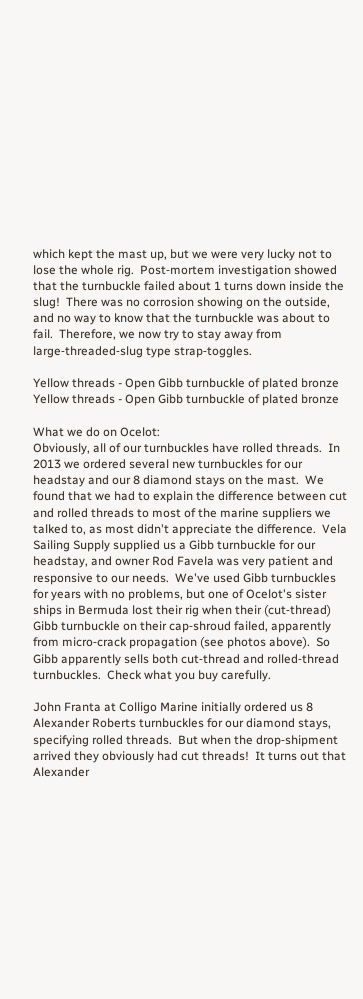which kept the mast up, but we were very lucky not to lose the whole rig.  Post‑mortem investigation showed that the turnbuckle failed about 1 turns down inside the slug!  There was no corrosion showing on the outside, and no way to know that the turnbuckle was about to fail.  Therefore, we now try to stay away from large‑threaded‑slug type strap‑toggles.

Yellow threads - Open Gibb turnbuckle of plated bronze
Yellow threads - Open Gibb turnbuckle of plated bronze

What we do on Ocelot:
Obviously, all of our turnbuckles have rolled threads.  In 2013 we ordered several new turnbuckles for our headstay and our 8 diamond stays on the mast.  We found that we had to explain the difference between cut and rolled threads to most of the marine suppliers we talked to, as most didn't appreciate the difference.  Vela Sailing Supply supplied us a Gibb turnbuckle for our headstay, and owner Rod Favela was very patient and responsive to our needs.  We've used Gibb turnbuckles for years with no problems, but one of Ocelot's sister ships in Bermuda lost their rig when their (cut‑thread) Gibb turnbuckle on their cap‑shroud failed, apparently from micro‑crack propagation (see photos above).  So Gibb apparently sells both cut‑thread and rolled‑thread turnbuckles.  Check what you buy carefully.

John Franta at Colligo Marine initially ordered us 8 Alexander Roberts turnbuckles for our diamond stays, specifying rolled threads.  But when the drop‑shipment arrived they obviously had cut threads!  It turns out that Alexander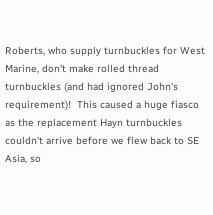Roberts, who supply turnbuckles for West Marine, don't make rolled thread turnbuckles (and had ignored John's requirement)!  This caused a huge fiasco as the replacement Hayn turnbuckles couldn't arrive before we flew back to SE Asia, so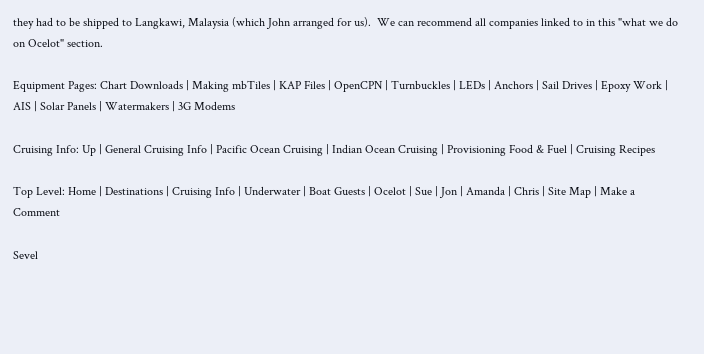they had to be shipped to Langkawi, Malaysia (which John arranged for us).  We can recommend all companies linked to in this "what we do on Ocelot" section.

Equipment Pages: Chart Downloads | Making mbTiles | KAP Files | OpenCPN | Turnbuckles | LEDs | Anchors | Sail Drives | Epoxy Work | AIS | Solar Panels | Watermakers | 3G Modems

Cruising Info: Up | General Cruising Info | Pacific Ocean Cruising | Indian Ocean Cruising | Provisioning Food & Fuel | Cruising Recipes

Top Level: Home | Destinations | Cruising Info | Underwater | Boat Guests | Ocelot | Sue | Jon | Amanda | Chris | Site Map | Make a Comment

Sevel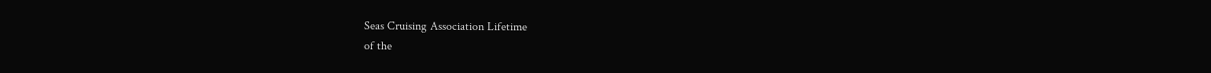Seas Cruising Association Lifetime
of the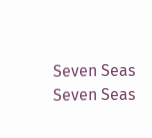Seven Seas
Seven Seas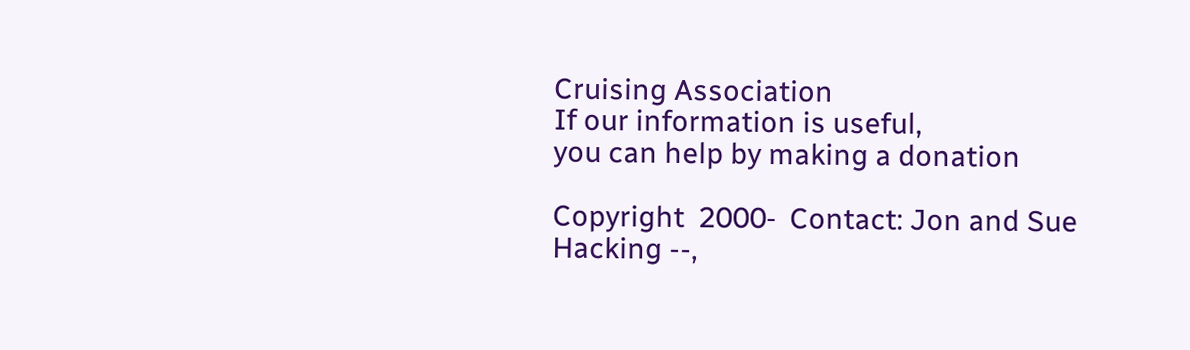Cruising Association
If our information is useful,
you can help by making a donation

Copyright  2000‑  Contact: Jon and Sue Hacking --,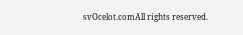svOcelot.comAll rights reserved.